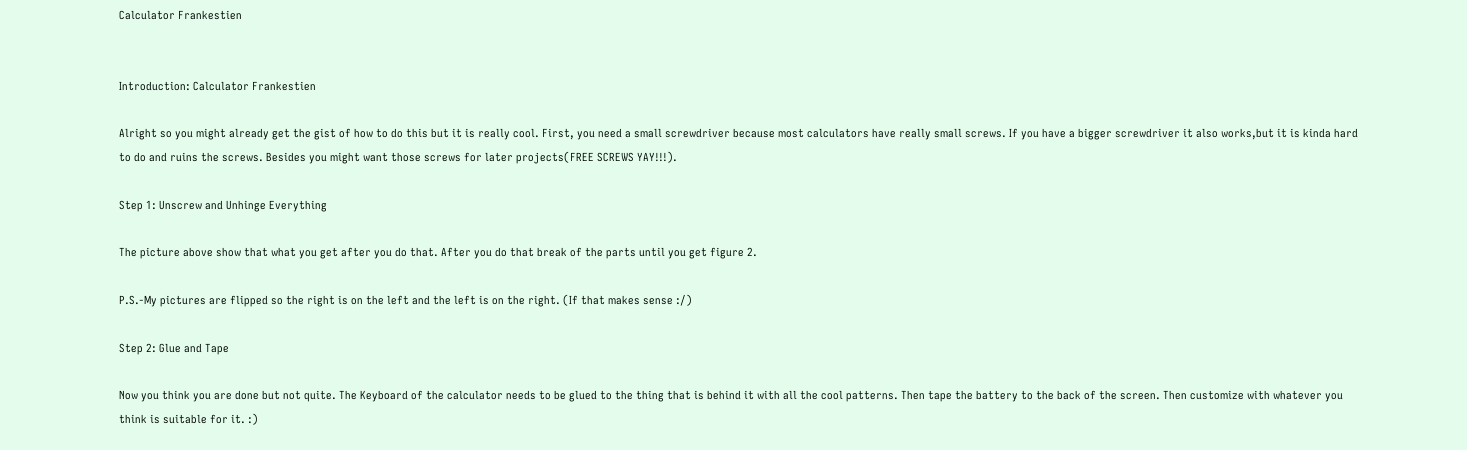Calculator Frankestien


Introduction: Calculator Frankestien

Alright so you might already get the gist of how to do this but it is really cool. First, you need a small screwdriver because most calculators have really small screws. If you have a bigger screwdriver it also works,but it is kinda hard to do and ruins the screws. Besides you might want those screws for later projects(FREE SCREWS YAY!!!).

Step 1: Unscrew and Unhinge Everything

The picture above show that what you get after you do that. After you do that break of the parts until you get figure 2.

P.S.-My pictures are flipped so the right is on the left and the left is on the right. (If that makes sense :/)

Step 2: Glue and Tape

Now you think you are done but not quite. The Keyboard of the calculator needs to be glued to the thing that is behind it with all the cool patterns. Then tape the battery to the back of the screen. Then customize with whatever you think is suitable for it. :)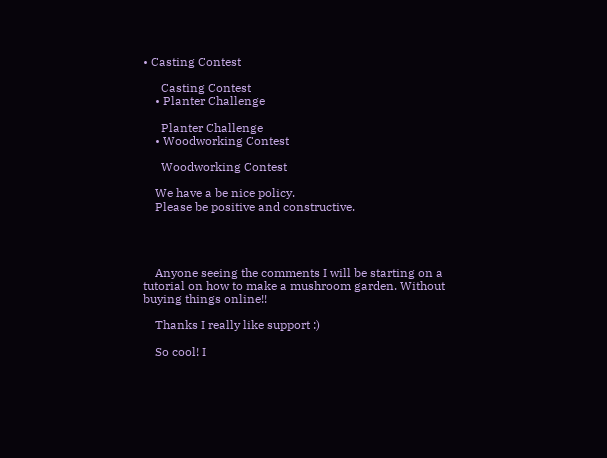• Casting Contest

      Casting Contest
    • Planter Challenge

      Planter Challenge
    • Woodworking Contest

      Woodworking Contest

    We have a be nice policy.
    Please be positive and constructive.




    Anyone seeing the comments I will be starting on a tutorial on how to make a mushroom garden. Without buying things online!!

    Thanks I really like support :)

    So cool! I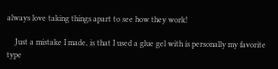always love taking things apart to see how they work!

    Just a mistake I made, is that I used a glue gel with is personally my favorite type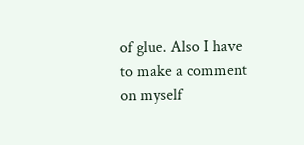of glue. Also I have to make a comment on myself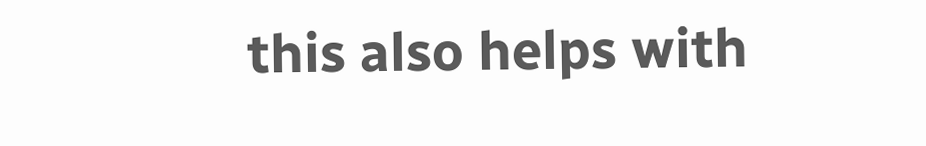this also helps with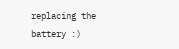replacing the battery :)